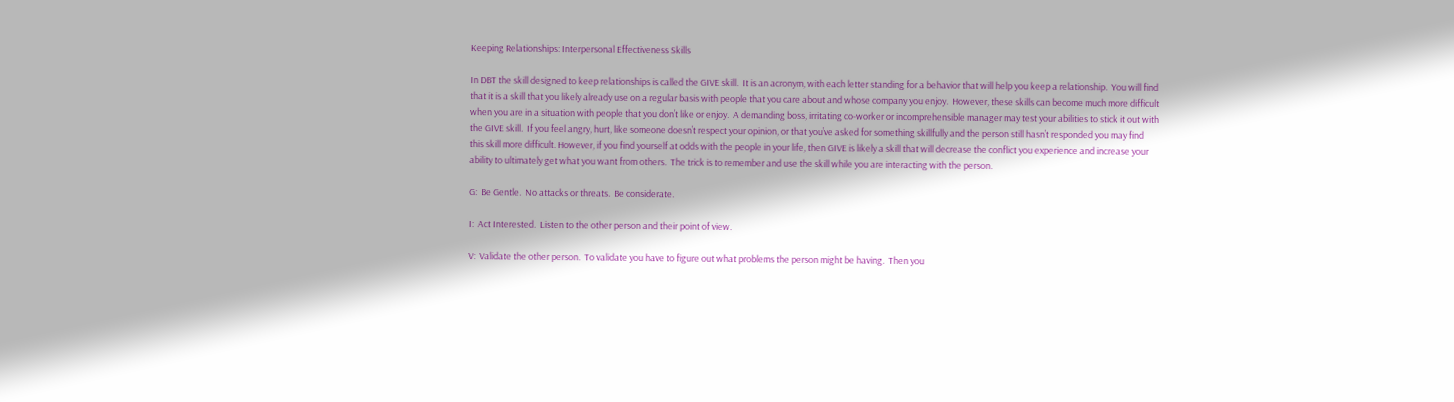Keeping Relationships: Interpersonal Effectiveness Skills

In DBT the skill designed to keep relationships is called the GIVE skill.  It is an acronym, with each letter standing for a behavior that will help you keep a relationship.  You will find that it is a skill that you likely already use on a regular basis with people that you care about and whose company you enjoy.  However, these skills can become much more difficult when you are in a situation with people that you don’t like or enjoy.  A demanding boss, irritating co-worker or incomprehensible manager may test your abilities to stick it out with the GIVE skill.  If you feel angry, hurt, like someone doesn’t respect your opinion, or that you’ve asked for something skillfully and the person still hasn’t responded you may find this skill more difficult. However, if you find yourself at odds with the people in your life, then GIVE is likely a skill that will decrease the conflict you experience and increase your ability to ultimately get what you want from others.  The trick is to remember and use the skill while you are interacting with the person.

G:  Be Gentle.  No attacks or threats.  Be considerate.

I:  Act Interested.  Listen to the other person and their point of view.

V:  Validate the other person.  To validate you have to figure out what problems the person might be having.  Then you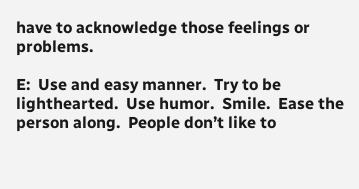have to acknowledge those feelings or problems.

E:  Use and easy manner.  Try to be lighthearted.  Use humor.  Smile.  Ease the person along.  People don’t like to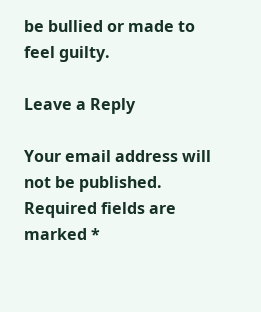be bullied or made to feel guilty.

Leave a Reply

Your email address will not be published. Required fields are marked *